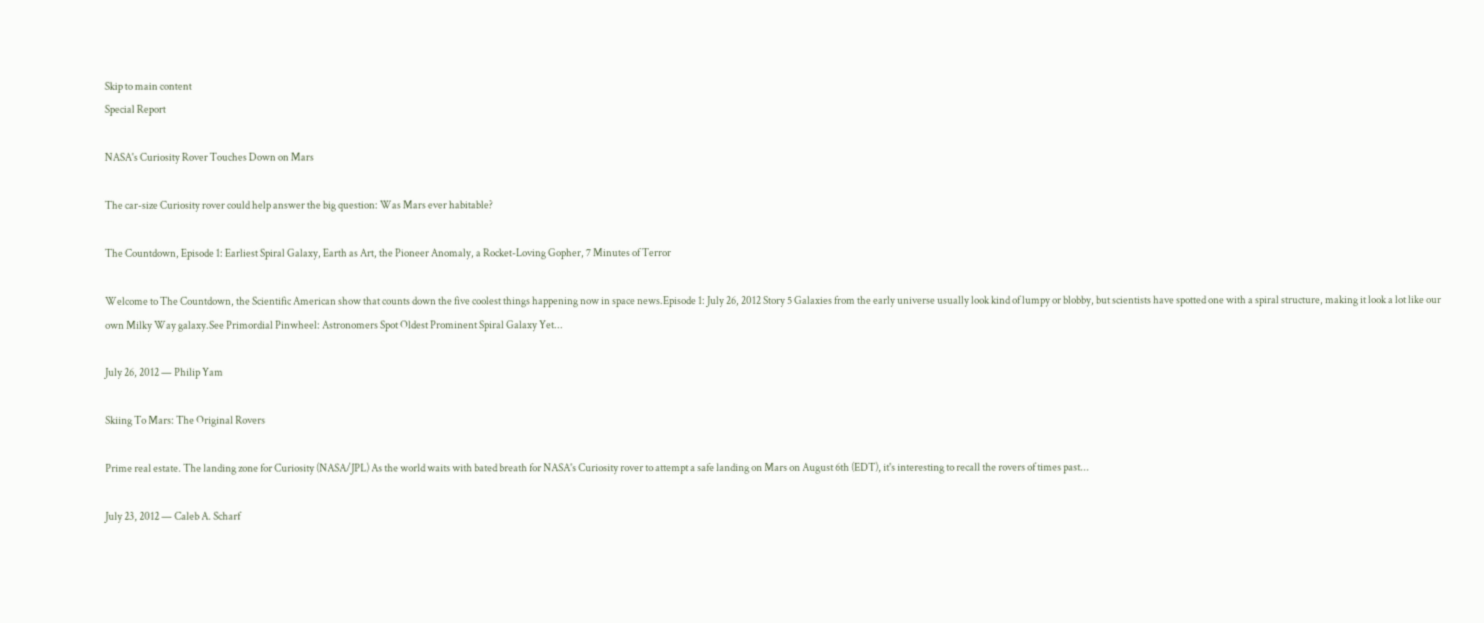Skip to main content
Special Report

NASA's Curiosity Rover Touches Down on Mars

The car-size Curiosity rover could help answer the big question: Was Mars ever habitable?

The Countdown, Episode 1: Earliest Spiral Galaxy, Earth as Art, the Pioneer Anomaly, a Rocket-Loving Gopher, 7 Minutes of Terror

Welcome to The Countdown, the Scientific American show that counts down the five coolest things happening now in space news.Episode 1: July 26, 2012 Story 5 Galaxies from the early universe usually look kind of lumpy or blobby, but scientists have spotted one with a spiral structure, making it look a lot like our own Milky Way galaxy.See Primordial Pinwheel: Astronomers Spot Oldest Prominent Spiral Galaxy Yet...

July 26, 2012 — Philip Yam

Skiing To Mars: The Original Rovers

Prime real estate. The landing zone for Curiosity (NASA/JPL) As the world waits with bated breath for NASA's Curiosity rover to attempt a safe landing on Mars on August 6th (EDT), it's interesting to recall the rovers of times past...

July 23, 2012 — Caleb A. Scharf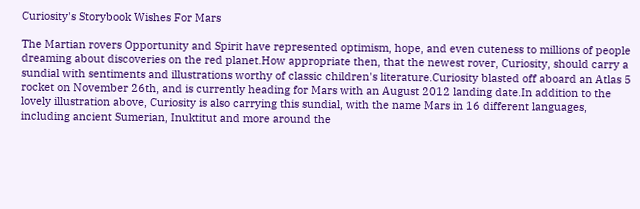Curiosity's Storybook Wishes For Mars

The Martian rovers Opportunity and Spirit have represented optimism, hope, and even cuteness to millions of people dreaming about discoveries on the red planet.How appropriate then, that the newest rover, Curiosity, should carry a sundial with sentiments and illustrations worthy of classic children's literature.Curiosity blasted off aboard an Atlas 5 rocket on November 26th, and is currently heading for Mars with an August 2012 landing date.In addition to the lovely illustration above, Curiosity is also carrying this sundial, with the name Mars in 16 different languages, including ancient Sumerian, Inuktitut and more around the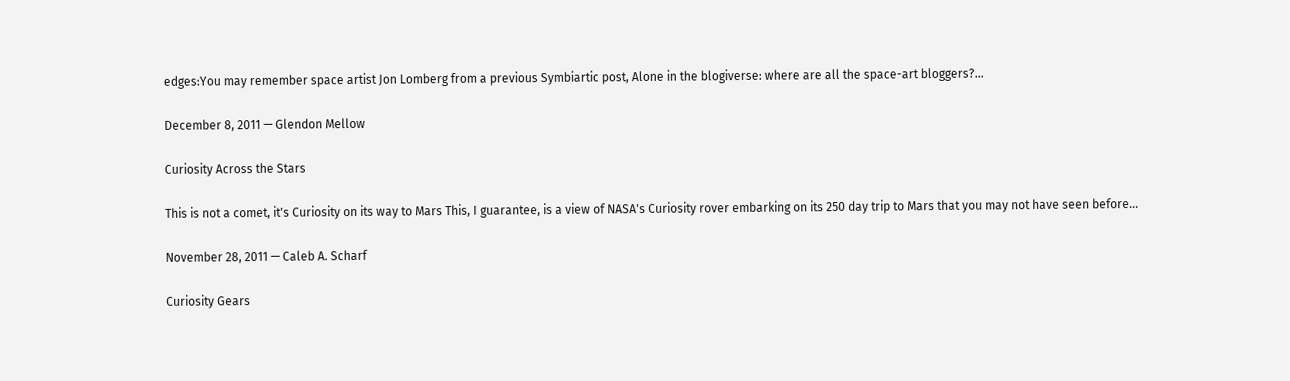edges:You may remember space artist Jon Lomberg from a previous Symbiartic post, Alone in the blogiverse: where are all the space-art bloggers?...

December 8, 2011 — Glendon Mellow

Curiosity Across the Stars

This is not a comet, it's Curiosity on its way to Mars This, I guarantee, is a view of NASA's Curiosity rover embarking on its 250 day trip to Mars that you may not have seen before...

November 28, 2011 — Caleb A. Scharf

Curiosity Gears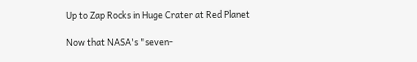Up to Zap Rocks in Huge Crater at Red Planet

Now that NASA's "seven-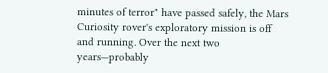minutes of terror" have passed safely, the Mars Curiosity rover's exploratory mission is off and running. Over the next two years—probably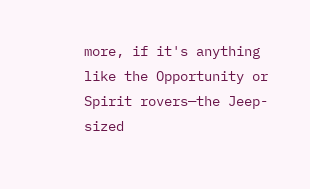more, if it's anything like the Opportunity or Spirit rovers—the Jeep-sized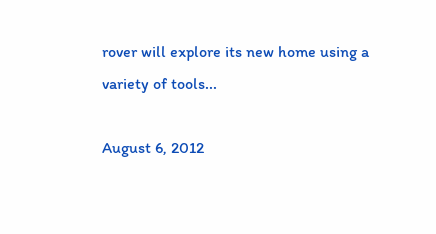rover will explore its new home using a variety of tools...

August 6, 2012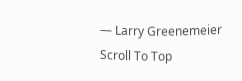— Larry Greenemeier
Scroll To Top